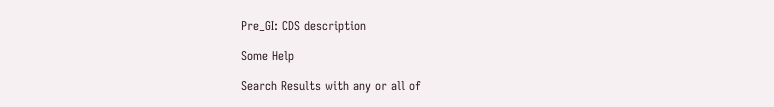Pre_GI: CDS description

Some Help

Search Results with any or all of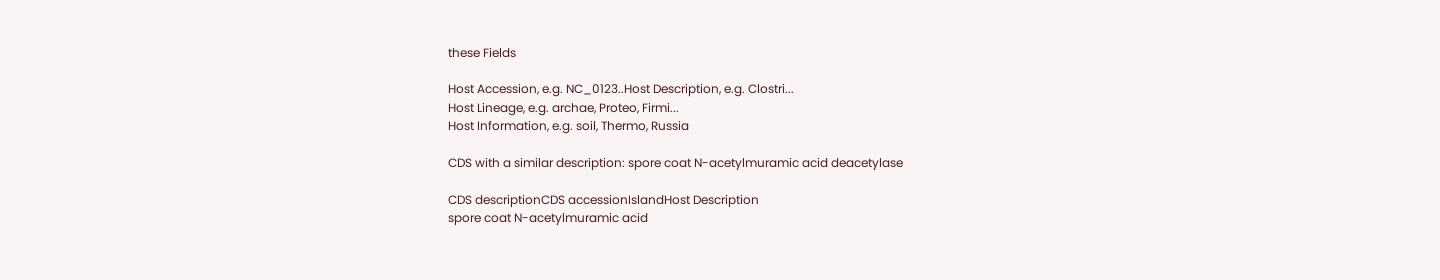these Fields

Host Accession, e.g. NC_0123..Host Description, e.g. Clostri...
Host Lineage, e.g. archae, Proteo, Firmi...
Host Information, e.g. soil, Thermo, Russia

CDS with a similar description: spore coat N-acetylmuramic acid deacetylase

CDS descriptionCDS accessionIslandHost Description
spore coat N-acetylmuramic acid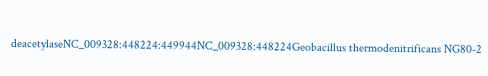deacetylaseNC_009328:448224:449944NC_009328:448224Geobacillus thermodenitrificans NG80-2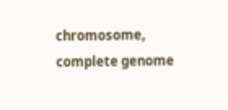chromosome, complete genome